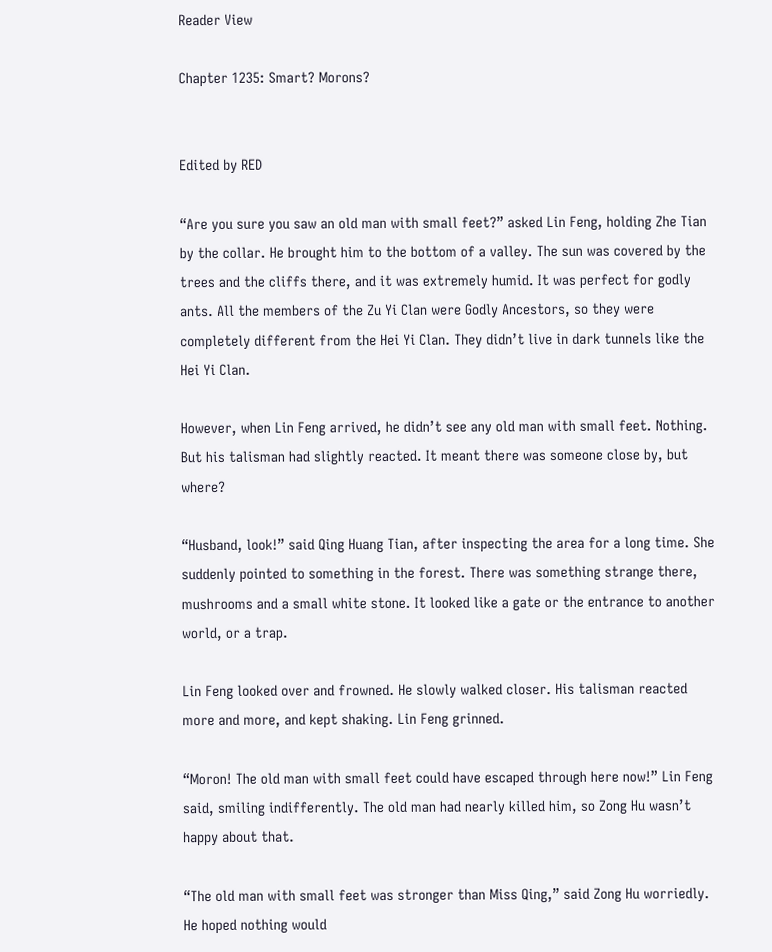Reader View

Chapter 1235: Smart? Morons?


Edited by RED

“Are you sure you saw an old man with small feet?” asked Lin Feng, holding Zhe Tian by the collar. He brought him to the bottom of a valley. The sun was covered by the trees and the cliffs there, and it was extremely humid. It was perfect for godly ants. All the members of the Zu Yi Clan were Godly Ancestors, so they were completely different from the Hei Yi Clan. They didn’t live in dark tunnels like the Hei Yi Clan.

However, when Lin Feng arrived, he didn’t see any old man with small feet. Nothing. But his talisman had slightly reacted. It meant there was someone close by, but where?

“Husband, look!” said Qing Huang Tian, after inspecting the area for a long time. She suddenly pointed to something in the forest. There was something strange there, mushrooms and a small white stone. It looked like a gate or the entrance to another world, or a trap.

Lin Feng looked over and frowned. He slowly walked closer. His talisman reacted more and more, and kept shaking. Lin Feng grinned.

“Moron! The old man with small feet could have escaped through here now!” Lin Feng said, smiling indifferently. The old man had nearly killed him, so Zong Hu wasn’t happy about that.

“The old man with small feet was stronger than Miss Qing,” said Zong Hu worriedly. He hoped nothing would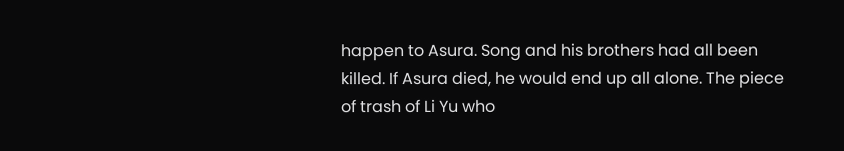happen to Asura. Song and his brothers had all been killed. If Asura died, he would end up all alone. The piece of trash of Li Yu who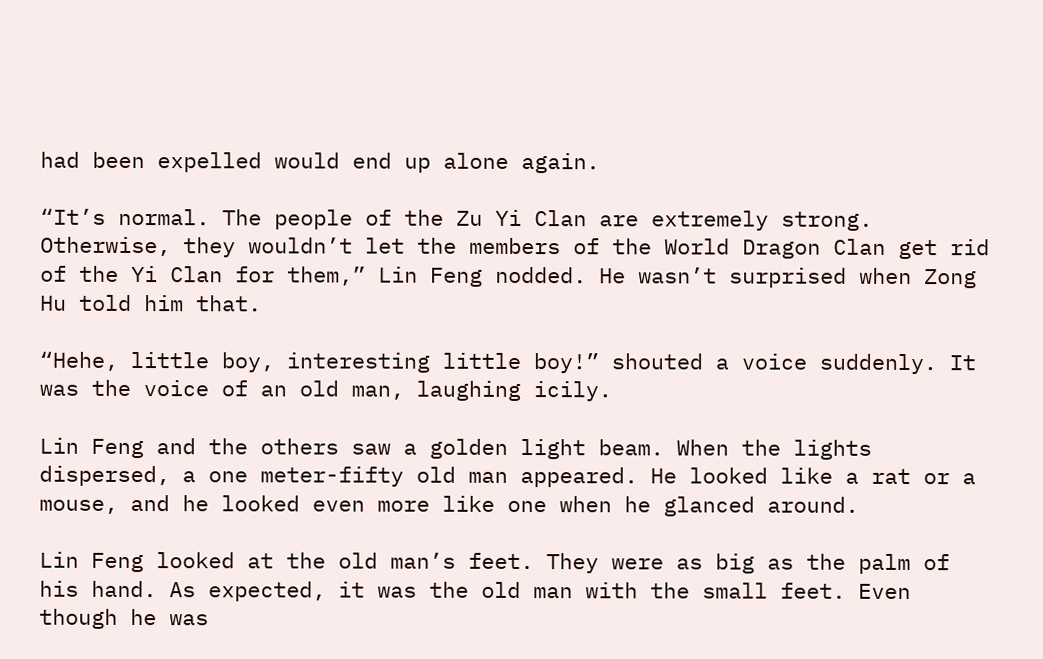had been expelled would end up alone again.

“It’s normal. The people of the Zu Yi Clan are extremely strong. Otherwise, they wouldn’t let the members of the World Dragon Clan get rid of the Yi Clan for them,” Lin Feng nodded. He wasn’t surprised when Zong Hu told him that.

“Hehe, little boy, interesting little boy!” shouted a voice suddenly. It was the voice of an old man, laughing icily.

Lin Feng and the others saw a golden light beam. When the lights dispersed, a one meter-fifty old man appeared. He looked like a rat or a mouse, and he looked even more like one when he glanced around.

Lin Feng looked at the old man’s feet. They were as big as the palm of his hand. As expected, it was the old man with the small feet. Even though he was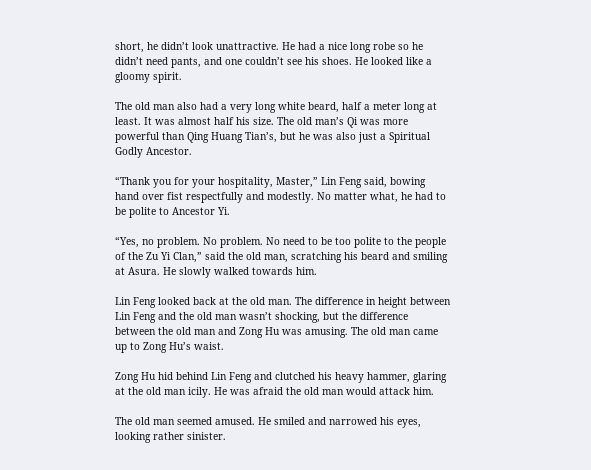short, he didn’t look unattractive. He had a nice long robe so he didn’t need pants, and one couldn’t see his shoes. He looked like a gloomy spirit.

The old man also had a very long white beard, half a meter long at least. It was almost half his size. The old man’s Qi was more powerful than Qing Huang Tian’s, but he was also just a Spiritual Godly Ancestor.

“Thank you for your hospitality, Master,” Lin Feng said, bowing hand over fist respectfully and modestly. No matter what, he had to be polite to Ancestor Yi.

“Yes, no problem. No problem. No need to be too polite to the people of the Zu Yi Clan,” said the old man, scratching his beard and smiling at Asura. He slowly walked towards him.

Lin Feng looked back at the old man. The difference in height between Lin Feng and the old man wasn’t shocking, but the difference between the old man and Zong Hu was amusing. The old man came up to Zong Hu’s waist.

Zong Hu hid behind Lin Feng and clutched his heavy hammer, glaring at the old man icily. He was afraid the old man would attack him.

The old man seemed amused. He smiled and narrowed his eyes, looking rather sinister.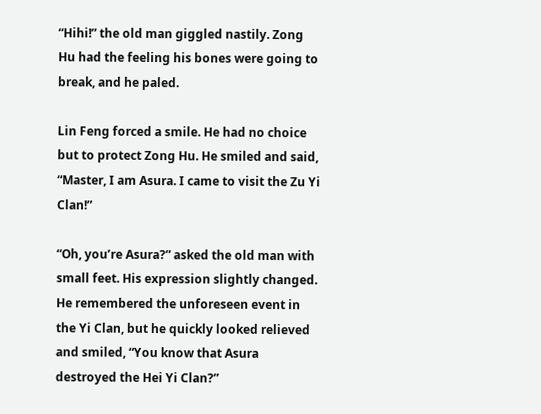“Hihi!” the old man giggled nastily. Zong Hu had the feeling his bones were going to break, and he paled.

Lin Feng forced a smile. He had no choice but to protect Zong Hu. He smiled and said, “Master, I am Asura. I came to visit the Zu Yi Clan!”

“Oh, you’re Asura?” asked the old man with small feet. His expression slightly changed. He remembered the unforeseen event in the Yi Clan, but he quickly looked relieved and smiled, “You know that Asura destroyed the Hei Yi Clan?”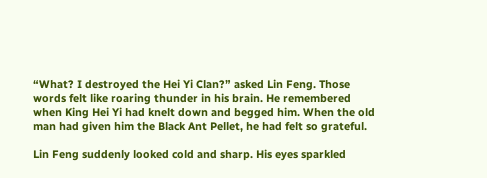“What? I destroyed the Hei Yi Clan?” asked Lin Feng. Those words felt like roaring thunder in his brain. He remembered when King Hei Yi had knelt down and begged him. When the old man had given him the Black Ant Pellet, he had felt so grateful.

Lin Feng suddenly looked cold and sharp. His eyes sparkled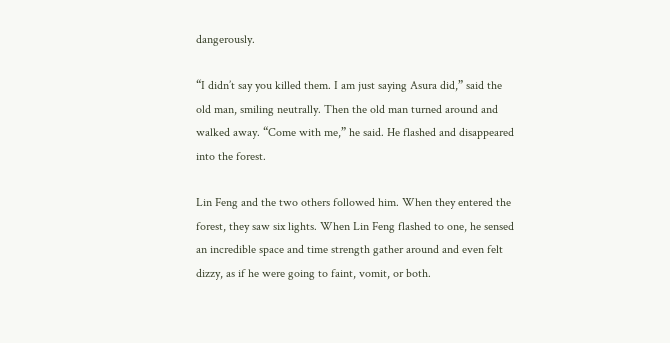dangerously.

“I didn’t say you killed them. I am just saying Asura did,” said the old man, smiling neutrally. Then the old man turned around and walked away. “Come with me,” he said. He flashed and disappeared into the forest.

Lin Feng and the two others followed him. When they entered the forest, they saw six lights. When Lin Feng flashed to one, he sensed an incredible space and time strength gather around and even felt dizzy, as if he were going to faint, vomit, or both.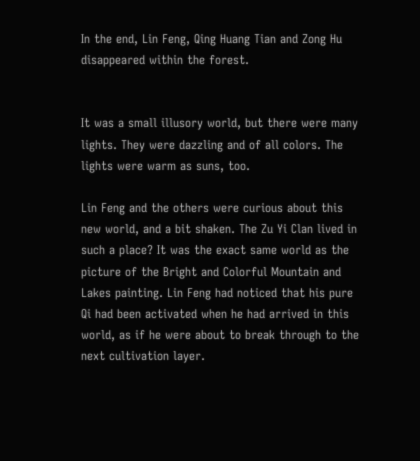In the end, Lin Feng, Qing Huang Tian and Zong Hu disappeared within the forest.


It was a small illusory world, but there were many lights. They were dazzling and of all colors. The lights were warm as suns, too.

Lin Feng and the others were curious about this new world, and a bit shaken. The Zu Yi Clan lived in such a place? It was the exact same world as the picture of the Bright and Colorful Mountain and Lakes painting. Lin Feng had noticed that his pure Qi had been activated when he had arrived in this world, as if he were about to break through to the next cultivation layer.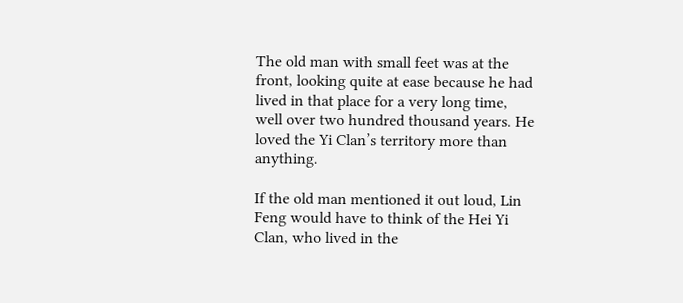The old man with small feet was at the front, looking quite at ease because he had lived in that place for a very long time, well over two hundred thousand years. He loved the Yi Clan’s territory more than anything.

If the old man mentioned it out loud, Lin Feng would have to think of the Hei Yi Clan, who lived in the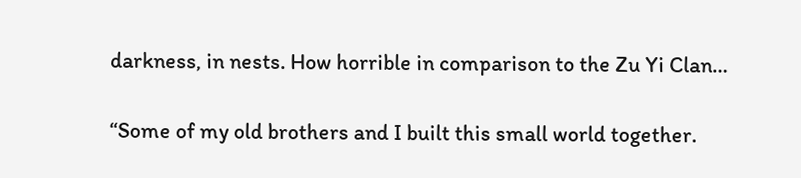darkness, in nests. How horrible in comparison to the Zu Yi Clan…

“Some of my old brothers and I built this small world together.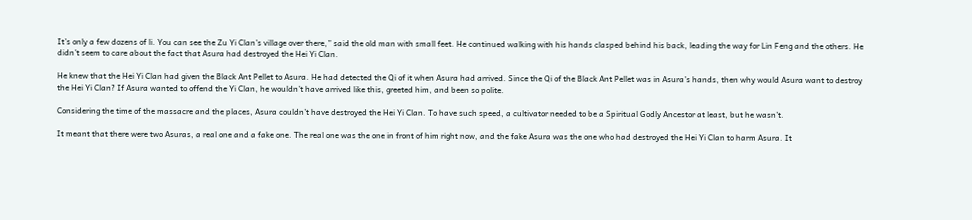It’s only a few dozens of li. You can see the Zu Yi Clan’s village over there,” said the old man with small feet. He continued walking with his hands clasped behind his back, leading the way for Lin Feng and the others. He didn’t seem to care about the fact that Asura had destroyed the Hei Yi Clan.

He knew that the Hei Yi Clan had given the Black Ant Pellet to Asura. He had detected the Qi of it when Asura had arrived. Since the Qi of the Black Ant Pellet was in Asura’s hands, then why would Asura want to destroy the Hei Yi Clan? If Asura wanted to offend the Yi Clan, he wouldn’t have arrived like this, greeted him, and been so polite.

Considering the time of the massacre and the places, Asura couldn’t have destroyed the Hei Yi Clan. To have such speed, a cultivator needed to be a Spiritual Godly Ancestor at least, but he wasn’t.

It meant that there were two Asuras, a real one and a fake one. The real one was the one in front of him right now, and the fake Asura was the one who had destroyed the Hei Yi Clan to harm Asura. It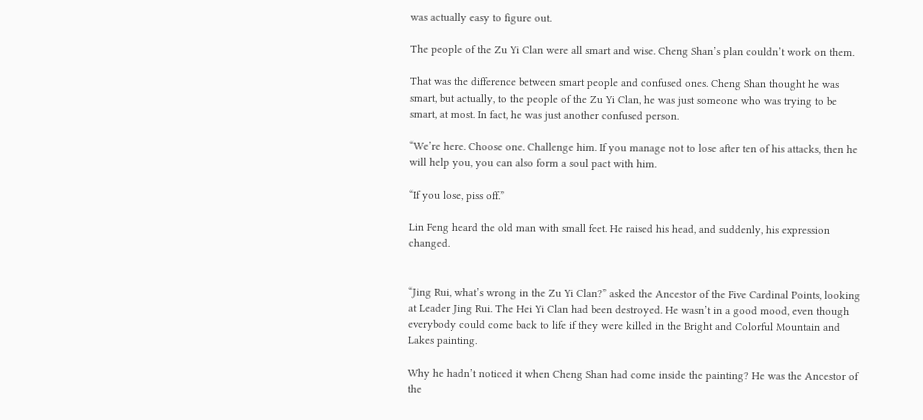was actually easy to figure out.

The people of the Zu Yi Clan were all smart and wise. Cheng Shan’s plan couldn’t work on them.

That was the difference between smart people and confused ones. Cheng Shan thought he was smart, but actually, to the people of the Zu Yi Clan, he was just someone who was trying to be smart, at most. In fact, he was just another confused person.

“We’re here. Choose one. Challenge him. If you manage not to lose after ten of his attacks, then he will help you, you can also form a soul pact with him.

“If you lose, piss off.”

Lin Feng heard the old man with small feet. He raised his head, and suddenly, his expression changed.


“Jing Rui, what’s wrong in the Zu Yi Clan?” asked the Ancestor of the Five Cardinal Points, looking at Leader Jing Rui. The Hei Yi Clan had been destroyed. He wasn’t in a good mood, even though everybody could come back to life if they were killed in the Bright and Colorful Mountain and Lakes painting.

Why he hadn’t noticed it when Cheng Shan had come inside the painting? He was the Ancestor of the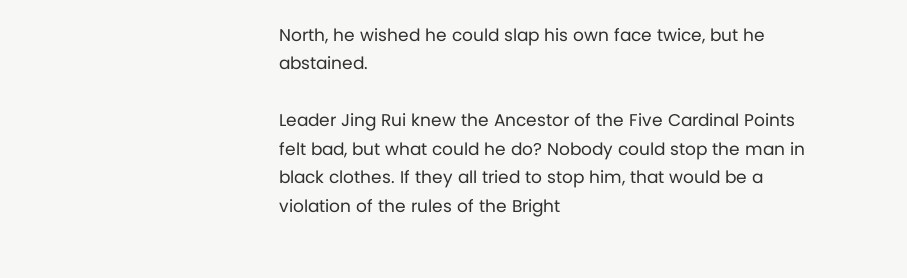North, he wished he could slap his own face twice, but he abstained.

Leader Jing Rui knew the Ancestor of the Five Cardinal Points felt bad, but what could he do? Nobody could stop the man in black clothes. If they all tried to stop him, that would be a violation of the rules of the Bright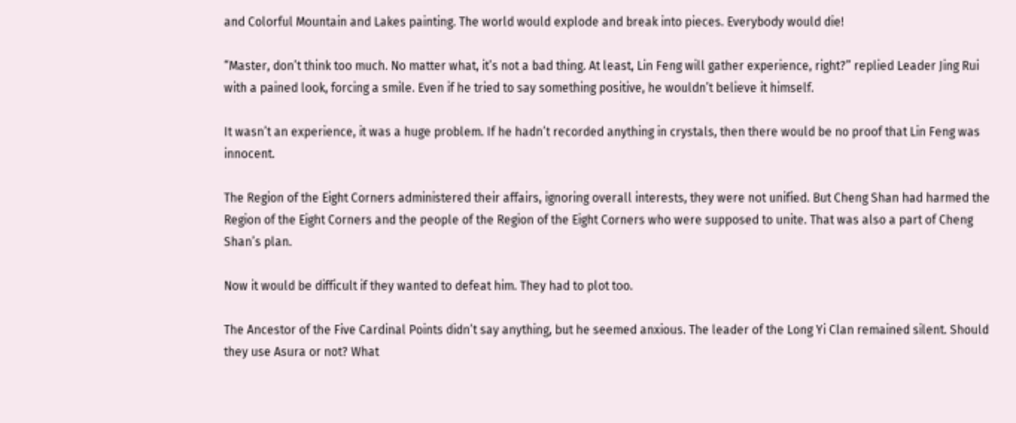and Colorful Mountain and Lakes painting. The world would explode and break into pieces. Everybody would die!

“Master, don’t think too much. No matter what, it’s not a bad thing. At least, Lin Feng will gather experience, right?” replied Leader Jing Rui with a pained look, forcing a smile. Even if he tried to say something positive, he wouldn’t believe it himself.

It wasn’t an experience, it was a huge problem. If he hadn’t recorded anything in crystals, then there would be no proof that Lin Feng was innocent.

The Region of the Eight Corners administered their affairs, ignoring overall interests, they were not unified. But Cheng Shan had harmed the Region of the Eight Corners and the people of the Region of the Eight Corners who were supposed to unite. That was also a part of Cheng Shan’s plan.

Now it would be difficult if they wanted to defeat him. They had to plot too.

The Ancestor of the Five Cardinal Points didn’t say anything, but he seemed anxious. The leader of the Long Yi Clan remained silent. Should they use Asura or not? What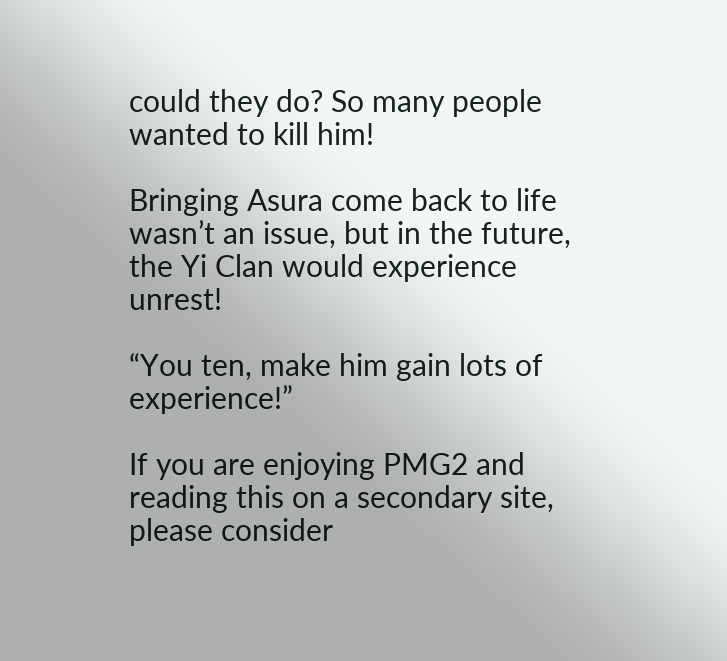could they do? So many people wanted to kill him!

Bringing Asura come back to life wasn’t an issue, but in the future, the Yi Clan would experience unrest!

“You ten, make him gain lots of experience!”

If you are enjoying PMG2 and reading this on a secondary site, please consider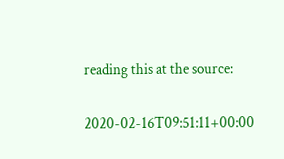reading this at the source:

2020-02-16T09:51:11+00:00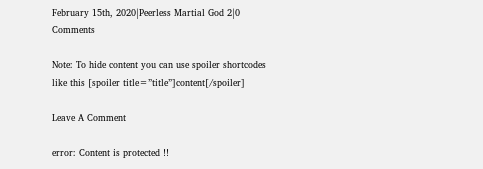February 15th, 2020|Peerless Martial God 2|0 Comments

Note: To hide content you can use spoiler shortcodes like this [spoiler title=”title”]content[/spoiler]

Leave A Comment

error: Content is protected !!